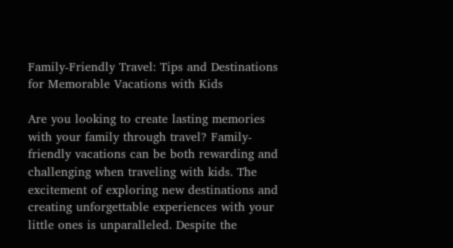Family-Friendly Travel: Tips and Destinations for Memorable Vacations with Kids

Are you looking to create lasting memories with your family through travel? Family-friendly vacations can be both rewarding and challenging when traveling with kids. The excitement of exploring new destinations and creating unforgettable experiences with your little ones is unparalleled. Despite the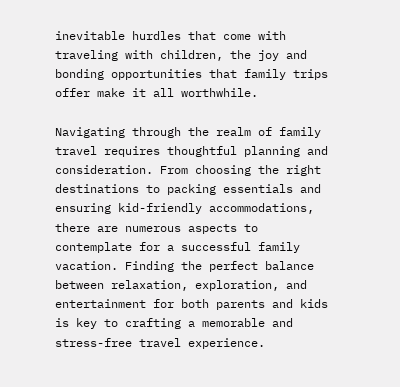inevitable hurdles that come with traveling with children, the joy and bonding opportunities that family trips offer make it all worthwhile.

Navigating through the realm of family travel requires thoughtful planning and consideration. From choosing the right destinations to packing essentials and ensuring kid-friendly accommodations, there are numerous aspects to contemplate for a successful family vacation. Finding the perfect balance between relaxation, exploration, and entertainment for both parents and kids is key to crafting a memorable and stress-free travel experience.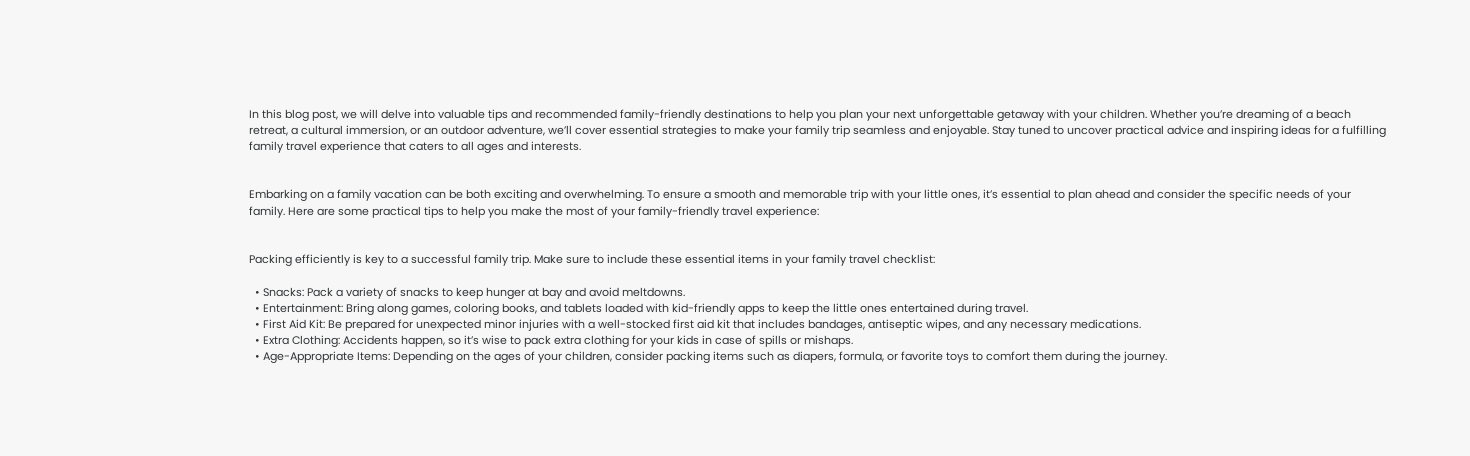In this blog post, we will delve into valuable tips and recommended family-friendly destinations to help you plan your next unforgettable getaway with your children. Whether you’re dreaming of a beach retreat, a cultural immersion, or an outdoor adventure, we’ll cover essential strategies to make your family trip seamless and enjoyable. Stay tuned to uncover practical advice and inspiring ideas for a fulfilling family travel experience that caters to all ages and interests.


Embarking on a family vacation can be both exciting and overwhelming. To ensure a smooth and memorable trip with your little ones, it’s essential to plan ahead and consider the specific needs of your family. Here are some practical tips to help you make the most of your family-friendly travel experience:


Packing efficiently is key to a successful family trip. Make sure to include these essential items in your family travel checklist:

  • Snacks: Pack a variety of snacks to keep hunger at bay and avoid meltdowns.
  • Entertainment: Bring along games, coloring books, and tablets loaded with kid-friendly apps to keep the little ones entertained during travel.
  • First Aid Kit: Be prepared for unexpected minor injuries with a well-stocked first aid kit that includes bandages, antiseptic wipes, and any necessary medications.
  • Extra Clothing: Accidents happen, so it’s wise to pack extra clothing for your kids in case of spills or mishaps.
  • Age-Appropriate Items: Depending on the ages of your children, consider packing items such as diapers, formula, or favorite toys to comfort them during the journey.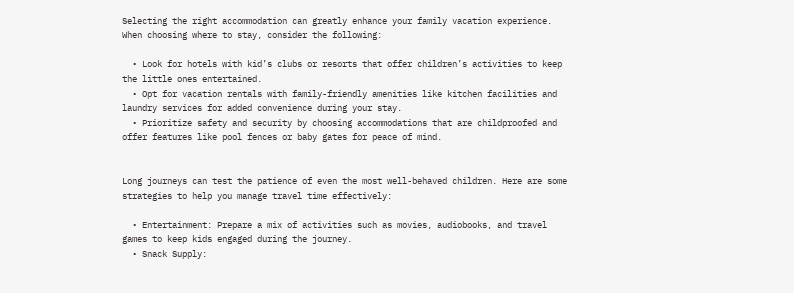Selecting the right accommodation can greatly enhance your family vacation experience. When choosing where to stay, consider the following:

  • Look for hotels with kid’s clubs or resorts that offer children’s activities to keep the little ones entertained.
  • Opt for vacation rentals with family-friendly amenities like kitchen facilities and laundry services for added convenience during your stay.
  • Prioritize safety and security by choosing accommodations that are childproofed and offer features like pool fences or baby gates for peace of mind.


Long journeys can test the patience of even the most well-behaved children. Here are some strategies to help you manage travel time effectively:

  • Entertainment: Prepare a mix of activities such as movies, audiobooks, and travel games to keep kids engaged during the journey.
  • Snack Supply: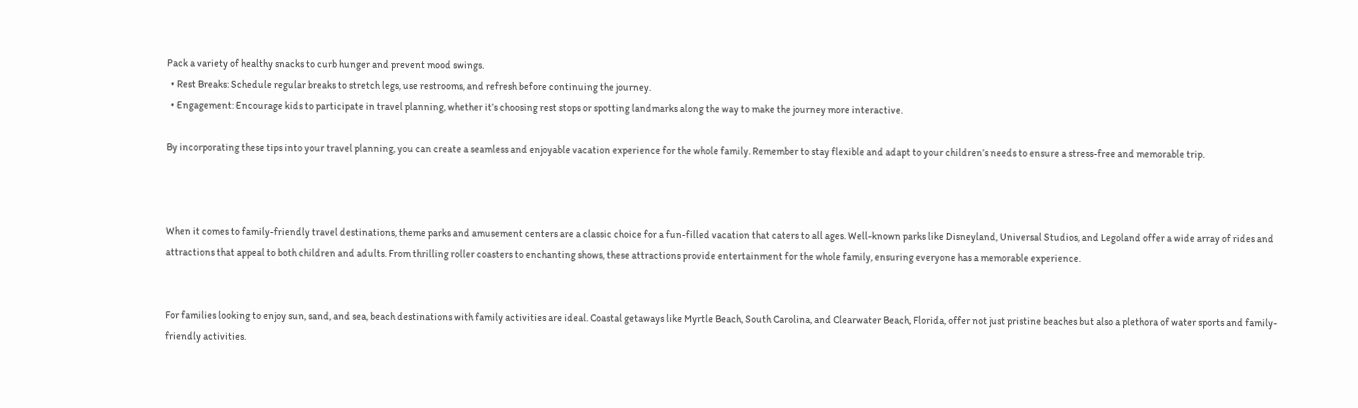Pack a variety of healthy snacks to curb hunger and prevent mood swings.
  • Rest Breaks: Schedule regular breaks to stretch legs, use restrooms, and refresh before continuing the journey.
  • Engagement: Encourage kids to participate in travel planning, whether it’s choosing rest stops or spotting landmarks along the way to make the journey more interactive.

By incorporating these tips into your travel planning, you can create a seamless and enjoyable vacation experience for the whole family. Remember to stay flexible and adapt to your children’s needs to ensure a stress-free and memorable trip.



When it comes to family-friendly travel destinations, theme parks and amusement centers are a classic choice for a fun-filled vacation that caters to all ages. Well-known parks like Disneyland, Universal Studios, and Legoland offer a wide array of rides and attractions that appeal to both children and adults. From thrilling roller coasters to enchanting shows, these attractions provide entertainment for the whole family, ensuring everyone has a memorable experience.


For families looking to enjoy sun, sand, and sea, beach destinations with family activities are ideal. Coastal getaways like Myrtle Beach, South Carolina, and Clearwater Beach, Florida, offer not just pristine beaches but also a plethora of water sports and family-friendly activities.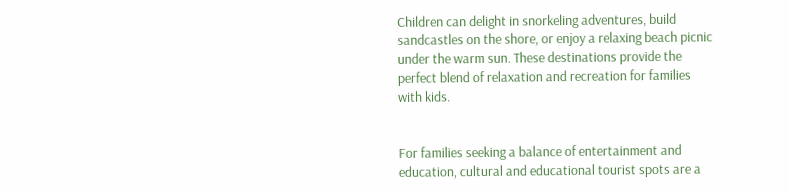Children can delight in snorkeling adventures, build sandcastles on the shore, or enjoy a relaxing beach picnic under the warm sun. These destinations provide the perfect blend of relaxation and recreation for families with kids.


For families seeking a balance of entertainment and education, cultural and educational tourist spots are a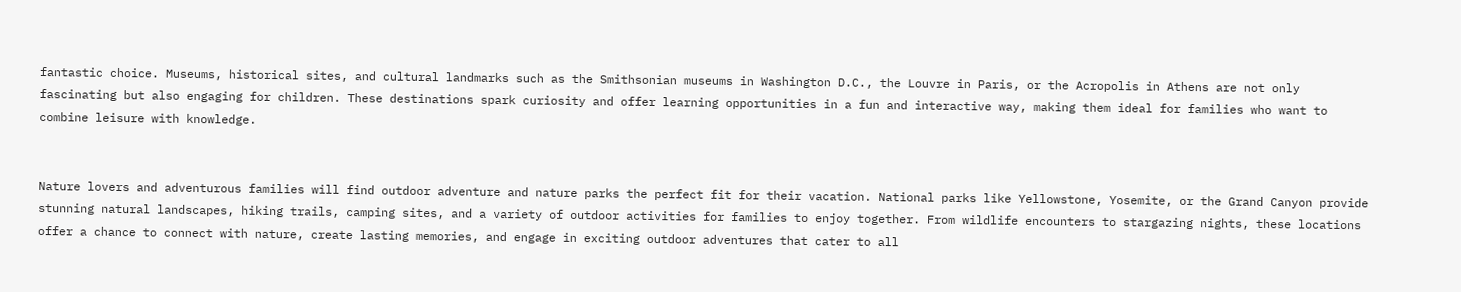fantastic choice. Museums, historical sites, and cultural landmarks such as the Smithsonian museums in Washington D.C., the Louvre in Paris, or the Acropolis in Athens are not only fascinating but also engaging for children. These destinations spark curiosity and offer learning opportunities in a fun and interactive way, making them ideal for families who want to combine leisure with knowledge.


Nature lovers and adventurous families will find outdoor adventure and nature parks the perfect fit for their vacation. National parks like Yellowstone, Yosemite, or the Grand Canyon provide stunning natural landscapes, hiking trails, camping sites, and a variety of outdoor activities for families to enjoy together. From wildlife encounters to stargazing nights, these locations offer a chance to connect with nature, create lasting memories, and engage in exciting outdoor adventures that cater to all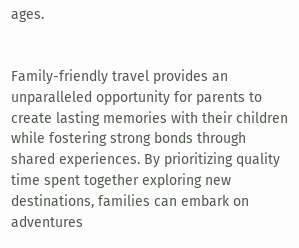ages.


Family-friendly travel provides an unparalleled opportunity for parents to create lasting memories with their children while fostering strong bonds through shared experiences. By prioritizing quality time spent together exploring new destinations, families can embark on adventures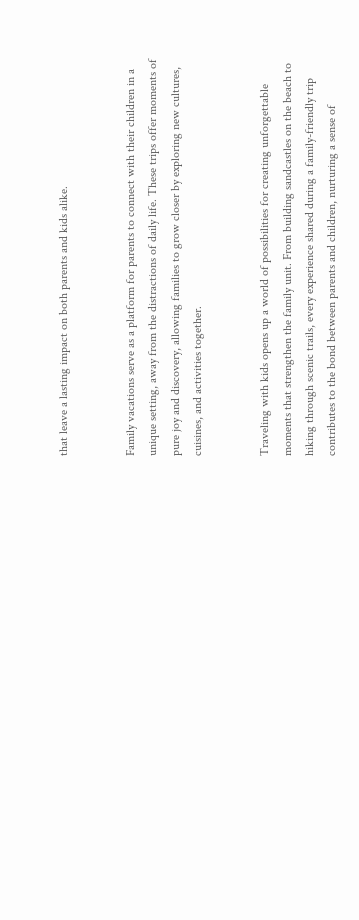that leave a lasting impact on both parents and kids alike.


Family vacations serve as a platform for parents to connect with their children in a unique setting, away from the distractions of daily life. These trips offer moments of pure joy and discovery, allowing families to grow closer by exploring new cultures, cuisines, and activities together.


Traveling with kids opens up a world of possibilities for creating unforgettable moments that strengthen the family unit. From building sandcastles on the beach to hiking through scenic trails, every experience shared during a family-friendly trip contributes to the bond between parents and children, nurturing a sense of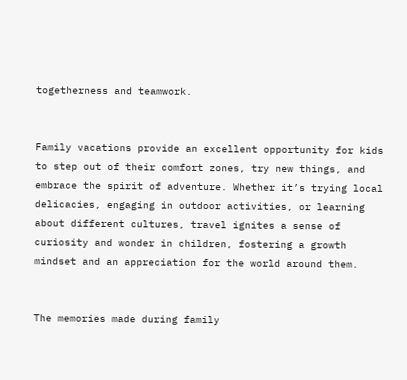togetherness and teamwork.


Family vacations provide an excellent opportunity for kids to step out of their comfort zones, try new things, and embrace the spirit of adventure. Whether it’s trying local delicacies, engaging in outdoor activities, or learning about different cultures, travel ignites a sense of curiosity and wonder in children, fostering a growth mindset and an appreciation for the world around them.


The memories made during family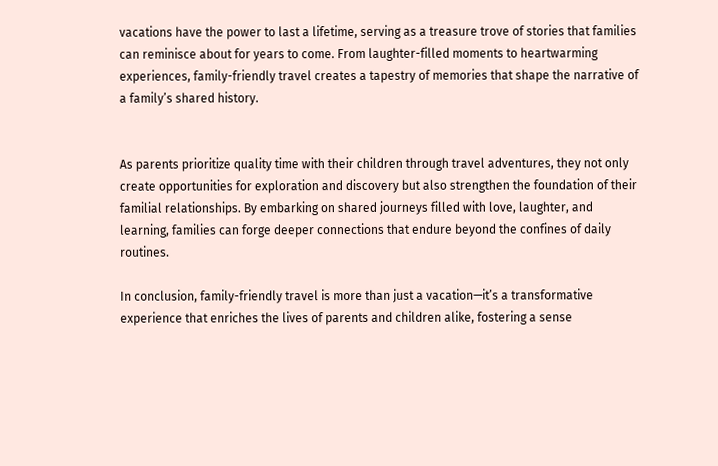vacations have the power to last a lifetime, serving as a treasure trove of stories that families can reminisce about for years to come. From laughter-filled moments to heartwarming experiences, family-friendly travel creates a tapestry of memories that shape the narrative of a family’s shared history.


As parents prioritize quality time with their children through travel adventures, they not only create opportunities for exploration and discovery but also strengthen the foundation of their familial relationships. By embarking on shared journeys filled with love, laughter, and learning, families can forge deeper connections that endure beyond the confines of daily routines.

In conclusion, family-friendly travel is more than just a vacation—it’s a transformative experience that enriches the lives of parents and children alike, fostering a sense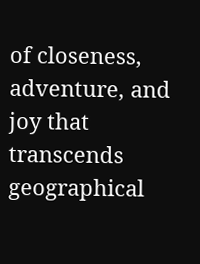of closeness, adventure, and joy that transcends geographical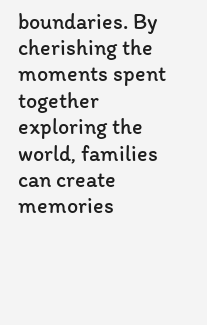boundaries. By cherishing the moments spent together exploring the world, families can create memories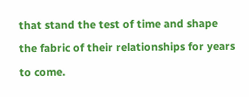that stand the test of time and shape the fabric of their relationships for years to come.